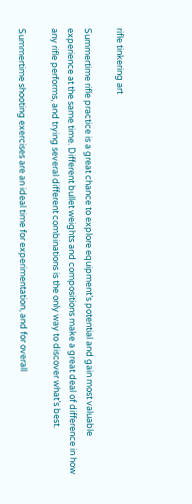rifle tinkering art

Summertime rifle practice is a great chance to explore equipment’s potential and gain most valuable experience at the same time. Different bullet weights and compositions make a great deal of difference in how any rifle performs, and trying several different combinations is the only way to discover what’s best.

Summertime shooting exercises are an ideal time for experimentation, and for overall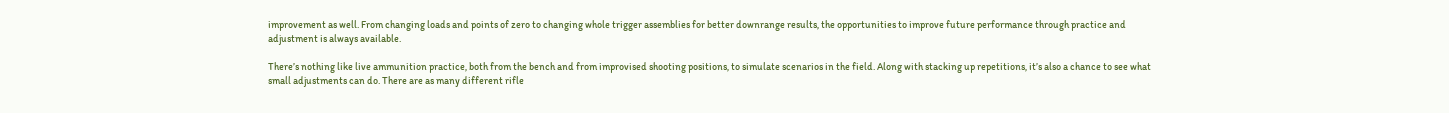improvement as well. From changing loads and points of zero to changing whole trigger assemblies for better downrange results, the opportunities to improve future performance through practice and adjustment is always available.

There’s nothing like live ammunition practice, both from the bench and from improvised shooting positions, to simulate scenarios in the field. Along with stacking up repetitions, it’s also a chance to see what small adjustments can do. There are as many different rifle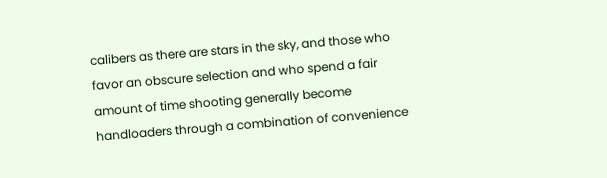calibers as there are stars in the sky, and those who favor an obscure selection and who spend a fair amount of time shooting generally become handloaders through a combination of convenience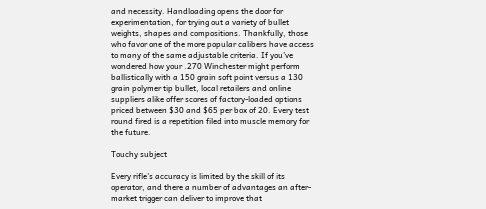and necessity. Handloading opens the door for experimentation, for trying out a variety of bullet weights, shapes and compositions. Thankfully, those who favor one of the more popular calibers have access to many of the same adjustable criteria. If you’ve wondered how your .270 Winchester might perform ballistically with a 150 grain soft point versus a 130 grain polymer tip bullet, local retailers and online suppliers alike offer scores of factory-loaded options priced between $30 and $65 per box of 20. Every test round fired is a repetition filed into muscle memory for the future.

Touchy subject

Every rifle’s accuracy is limited by the skill of its operator, and there a number of advantages an after-market trigger can deliver to improve that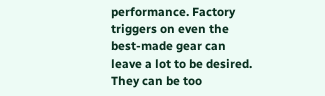performance. Factory triggers on even the best-made gear can leave a lot to be desired. They can be too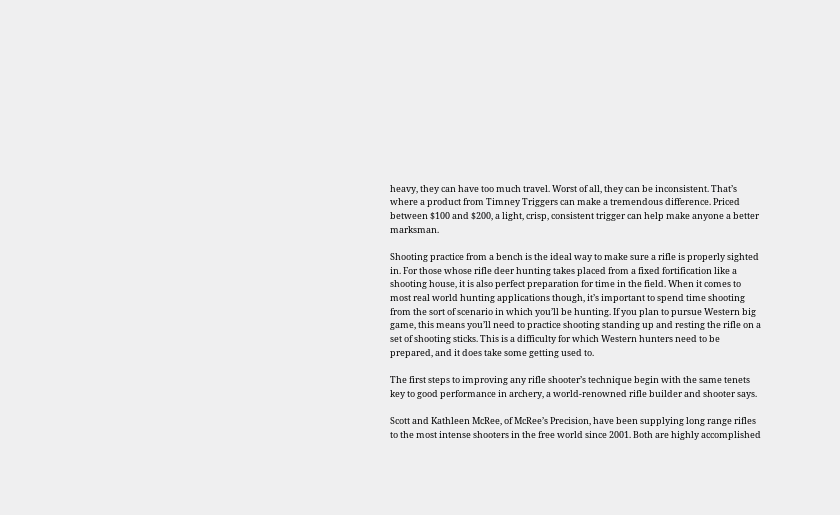heavy, they can have too much travel. Worst of all, they can be inconsistent. That’s where a product from Timney Triggers can make a tremendous difference. Priced between $100 and $200, a light, crisp, consistent trigger can help make anyone a better marksman.

Shooting practice from a bench is the ideal way to make sure a rifle is properly sighted in. For those whose rifle deer hunting takes placed from a fixed fortification like a shooting house, it is also perfect preparation for time in the field. When it comes to most real world hunting applications though, it’s important to spend time shooting from the sort of scenario in which you’ll be hunting. If you plan to pursue Western big game, this means you’ll need to practice shooting standing up and resting the rifle on a set of shooting sticks. This is a difficulty for which Western hunters need to be prepared, and it does take some getting used to.

The first steps to improving any rifle shooter’s technique begin with the same tenets key to good performance in archery, a world-renowned rifle builder and shooter says.

Scott and Kathleen McRee, of McRee’s Precision, have been supplying long range rifles to the most intense shooters in the free world since 2001. Both are highly accomplished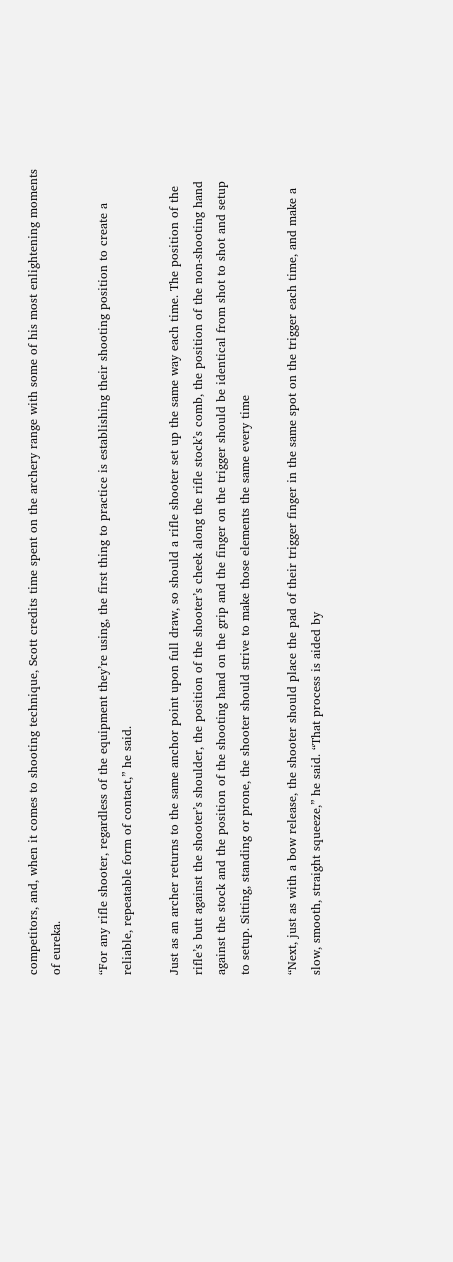competitors, and, when it comes to shooting technique, Scott credits time spent on the archery range with some of his most enlightening moments of eureka.

“For any rifle shooter, regardless of the equipment they’re using, the first thing to practice is establishing their shooting position to create a reliable, repeatable form of contact,” he said.

Just as an archer returns to the same anchor point upon full draw, so should a rifle shooter set up the same way each time. The position of the rifle’s butt against the shooter’s shoulder, the position of the shooter’s cheek along the rifle stock’s comb, the position of the non-shooting hand against the stock and the position of the shooting hand on the grip and the finger on the trigger should be identical from shot to shot and setup to setup. Sitting, standing or prone, the shooter should strive to make those elements the same every time

“Next, just as with a bow release, the shooter should place the pad of their trigger finger in the same spot on the trigger each time, and make a slow, smooth, straight squeeze,” he said. “That process is aided by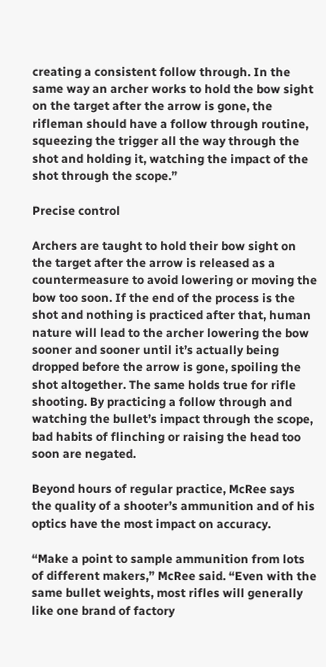creating a consistent follow through. In the same way an archer works to hold the bow sight on the target after the arrow is gone, the rifleman should have a follow through routine, squeezing the trigger all the way through the shot and holding it, watching the impact of the shot through the scope.”

Precise control

Archers are taught to hold their bow sight on the target after the arrow is released as a countermeasure to avoid lowering or moving the bow too soon. If the end of the process is the shot and nothing is practiced after that, human nature will lead to the archer lowering the bow sooner and sooner until it’s actually being dropped before the arrow is gone, spoiling the shot altogether. The same holds true for rifle shooting. By practicing a follow through and watching the bullet’s impact through the scope, bad habits of flinching or raising the head too soon are negated.

Beyond hours of regular practice, McRee says the quality of a shooter’s ammunition and of his optics have the most impact on accuracy.

“Make a point to sample ammunition from lots of different makers,” McRee said. “Even with the same bullet weights, most rifles will generally like one brand of factory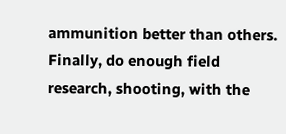ammunition better than others. Finally, do enough field research, shooting, with the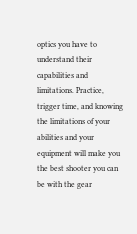optics you have to understand their capabilities and limitations. Practice, trigger time, and knowing the limitations of your abilities and your equipment will make you the best shooter you can be with the gear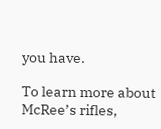you have.

To learn more about McRee’s rifles,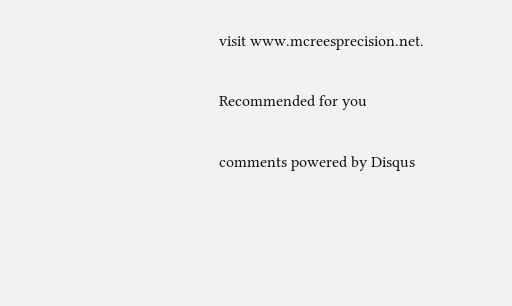visit www.mcreesprecision.net.

Recommended for you

comments powered by Disqus